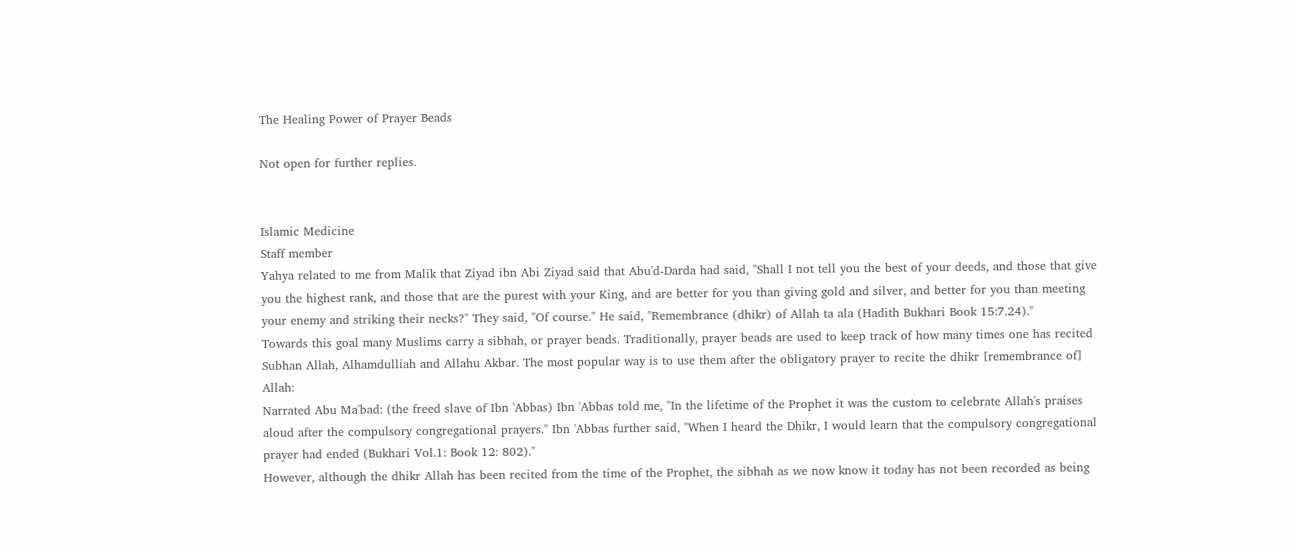The Healing Power of Prayer Beads

Not open for further replies.


Islamic Medicine
Staff member
Yahya related to me from Malik that Ziyad ibn Abi Ziyad said that Abu'd-Darda had said, "Shall I not tell you the best of your deeds, and those that give you the highest rank, and those that are the purest with your King, and are better for you than giving gold and silver, and better for you than meeting your enemy and striking their necks?" They said, "Of course." He said, "Remembrance (dhikr) of Allah ta ala (Hadith Bukhari Book 15:7.24)."
Towards this goal many Muslims carry a sibhah, or prayer beads. Traditionally, prayer beads are used to keep track of how many times one has recited Subhan Allah, Alhamdulliah and Allahu Akbar. The most popular way is to use them after the obligatory prayer to recite the dhikr [remembrance of] Allah:
Narrated Abu Ma'bad: (the freed slave of Ibn 'Abbas) Ibn 'Abbas told me, "In the lifetime of the Prophet it was the custom to celebrate Allah's praises aloud after the compulsory congregational prayers." Ibn 'Abbas further said, "When I heard the Dhikr, I would learn that the compulsory congregational prayer had ended (Bukhari Vol.1: Book 12: 802)."
However, although the dhikr Allah has been recited from the time of the Prophet, the sibhah as we now know it today has not been recorded as being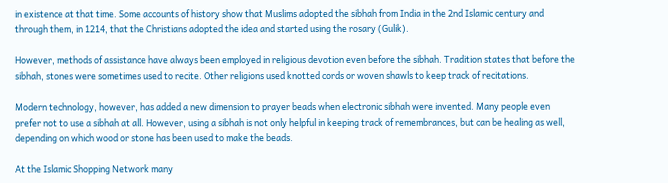in existence at that time. Some accounts of history show that Muslims adopted the sibhah from India in the 2nd Islamic century and through them, in 1214, that the Christians adopted the idea and started using the rosary (Gulik).

However, methods of assistance have always been employed in religious devotion even before the sibhah. Tradition states that before the sibhah, stones were sometimes used to recite. Other religions used knotted cords or woven shawls to keep track of recitations.

Modern technology, however, has added a new dimension to prayer beads when electronic sibhah were invented. Many people even prefer not to use a sibhah at all. However, using a sibhah is not only helpful in keeping track of remembrances, but can be healing as well, depending on which wood or stone has been used to make the beads.

At the Islamic Shopping Network many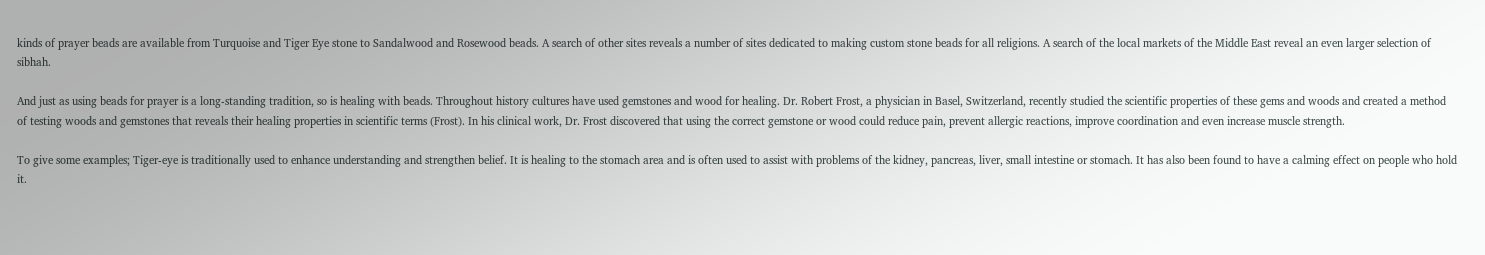kinds of prayer beads are available from Turquoise and Tiger Eye stone to Sandalwood and Rosewood beads. A search of other sites reveals a number of sites dedicated to making custom stone beads for all religions. A search of the local markets of the Middle East reveal an even larger selection of sibhah.

And just as using beads for prayer is a long-standing tradition, so is healing with beads. Throughout history cultures have used gemstones and wood for healing. Dr. Robert Frost, a physician in Basel, Switzerland, recently studied the scientific properties of these gems and woods and created a method of testing woods and gemstones that reveals their healing properties in scientific terms (Frost). In his clinical work, Dr. Frost discovered that using the correct gemstone or wood could reduce pain, prevent allergic reactions, improve coordination and even increase muscle strength.

To give some examples; Tiger-eye is traditionally used to enhance understanding and strengthen belief. It is healing to the stomach area and is often used to assist with problems of the kidney, pancreas, liver, small intestine or stomach. It has also been found to have a calming effect on people who hold it.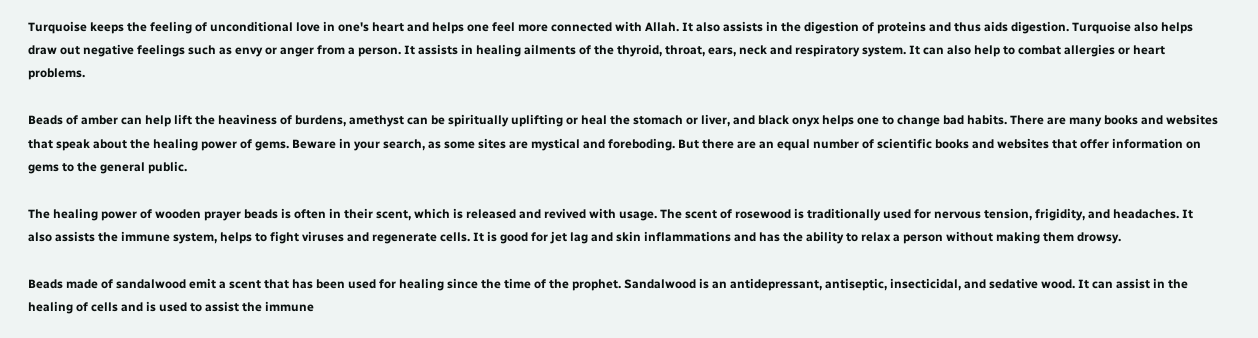Turquoise keeps the feeling of unconditional love in one's heart and helps one feel more connected with Allah. It also assists in the digestion of proteins and thus aids digestion. Turquoise also helps draw out negative feelings such as envy or anger from a person. It assists in healing ailments of the thyroid, throat, ears, neck and respiratory system. It can also help to combat allergies or heart problems.

Beads of amber can help lift the heaviness of burdens, amethyst can be spiritually uplifting or heal the stomach or liver, and black onyx helps one to change bad habits. There are many books and websites that speak about the healing power of gems. Beware in your search, as some sites are mystical and foreboding. But there are an equal number of scientific books and websites that offer information on gems to the general public.

The healing power of wooden prayer beads is often in their scent, which is released and revived with usage. The scent of rosewood is traditionally used for nervous tension, frigidity, and headaches. It also assists the immune system, helps to fight viruses and regenerate cells. It is good for jet lag and skin inflammations and has the ability to relax a person without making them drowsy.

Beads made of sandalwood emit a scent that has been used for healing since the time of the prophet. Sandalwood is an antidepressant, antiseptic, insecticidal, and sedative wood. It can assist in the healing of cells and is used to assist the immune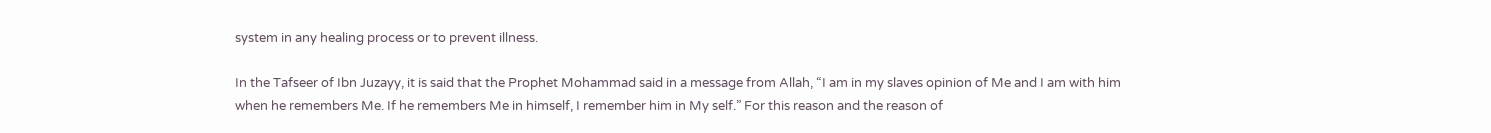system in any healing process or to prevent illness.

In the Tafseer of Ibn Juzayy, it is said that the Prophet Mohammad said in a message from Allah, “I am in my slaves opinion of Me and I am with him when he remembers Me. If he remembers Me in himself, I remember him in My self.” For this reason and the reason of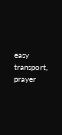easy transport, prayer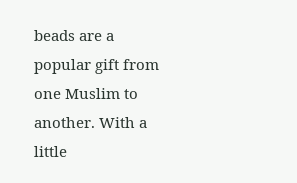beads are a popular gift from one Muslim to another. With a little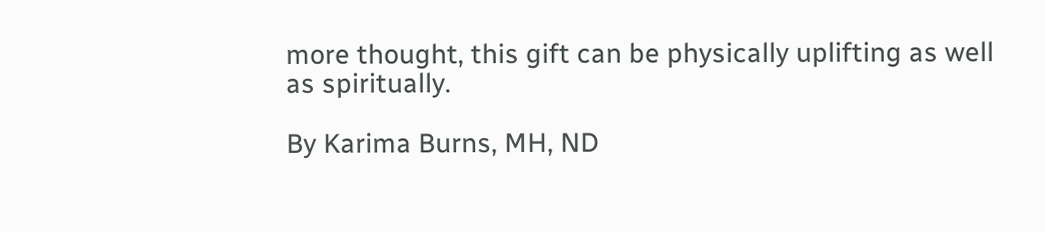more thought, this gift can be physically uplifting as well as spiritually.

By Karima Burns, MH, ND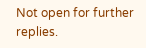Not open for further replies.